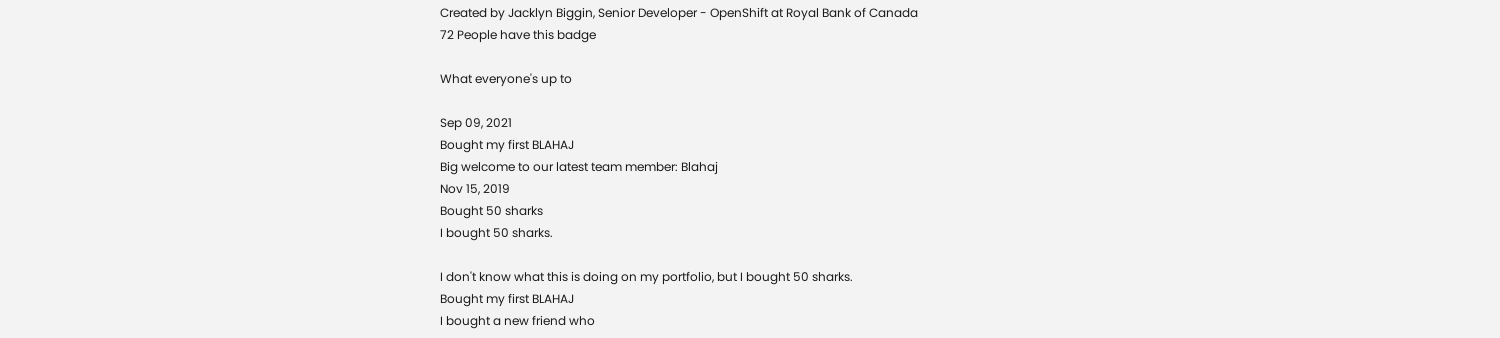Created by Jacklyn Biggin, Senior Developer - OpenShift at Royal Bank of Canada
72 People have this badge

What everyone's up to

Sep 09, 2021
Bought my first BLAHAJ
Big welcome to our latest team member: Blahaj
Nov 15, 2019
Bought 50 sharks
I bought 50 sharks.

I don't know what this is doing on my portfolio, but I bought 50 sharks.
Bought my first BLAHAJ
I bought a new friend who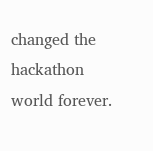changed the hackathon world forever.